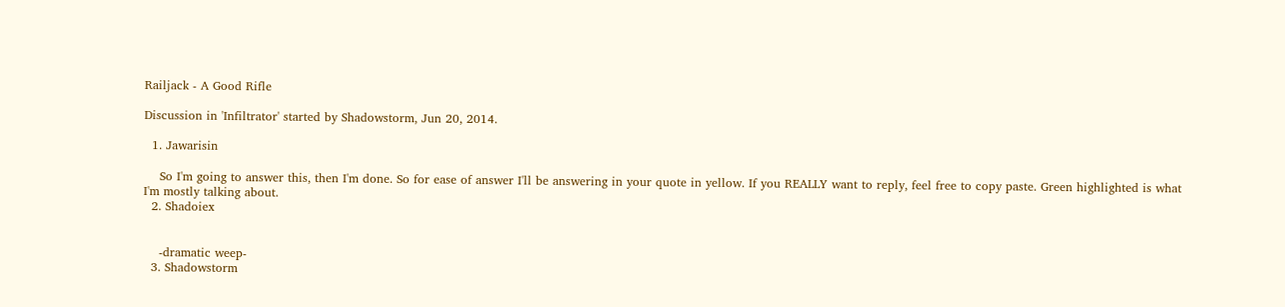Railjack - A Good Rifle

Discussion in 'Infiltrator' started by Shadowstorm, Jun 20, 2014.

  1. Jawarisin

    So I'm going to answer this, then I'm done. So for ease of answer I'll be answering in your quote in yellow. If you REALLY want to reply, feel free to copy paste. Green highlighted is what I'm mostly talking about.
  2. Shadoiex


    -dramatic weep-
  3. Shadowstorm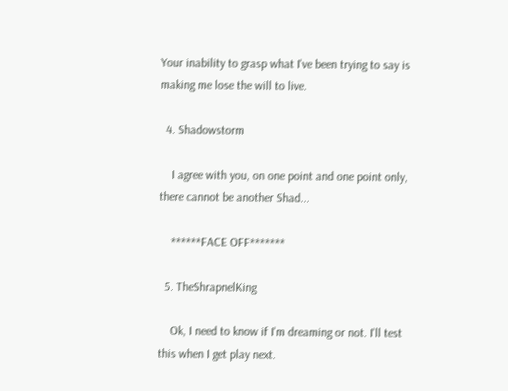Your inability to grasp what I've been trying to say is making me lose the will to live.

  4. Shadowstorm

    I agree with you, on one point and one point only, there cannot be another Shad...

    ******FACE OFF*******

  5. TheShrapnelKing

    Ok, I need to know if I'm dreaming or not. I'll test this when I get play next.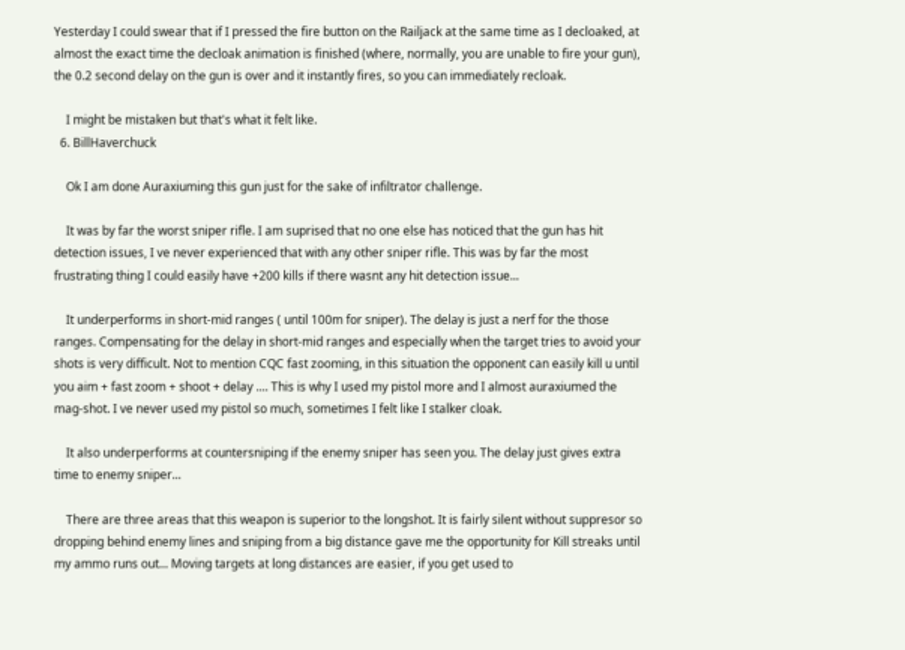Yesterday I could swear that if I pressed the fire button on the Railjack at the same time as I decloaked, at almost the exact time the decloak animation is finished (where, normally, you are unable to fire your gun), the 0.2 second delay on the gun is over and it instantly fires, so you can immediately recloak.

    I might be mistaken but that's what it felt like.
  6. BillHaverchuck

    Ok I am done Auraxiuming this gun just for the sake of infiltrator challenge.

    It was by far the worst sniper rifle. I am suprised that no one else has noticed that the gun has hit detection issues, I ve never experienced that with any other sniper rifle. This was by far the most frustrating thing I could easily have +200 kills if there wasnt any hit detection issue...

    It underperforms in short-mid ranges ( until 100m for sniper). The delay is just a nerf for the those ranges. Compensating for the delay in short-mid ranges and especially when the target tries to avoid your shots is very difficult. Not to mention CQC fast zooming, in this situation the opponent can easily kill u until you aim + fast zoom + shoot + delay .... This is why I used my pistol more and I almost auraxiumed the mag-shot. I ve never used my pistol so much, sometimes I felt like I stalker cloak.

    It also underperforms at countersniping if the enemy sniper has seen you. The delay just gives extra time to enemy sniper...

    There are three areas that this weapon is superior to the longshot. It is fairly silent without suppresor so dropping behind enemy lines and sniping from a big distance gave me the opportunity for Kill streaks until my ammo runs out... Moving targets at long distances are easier, if you get used to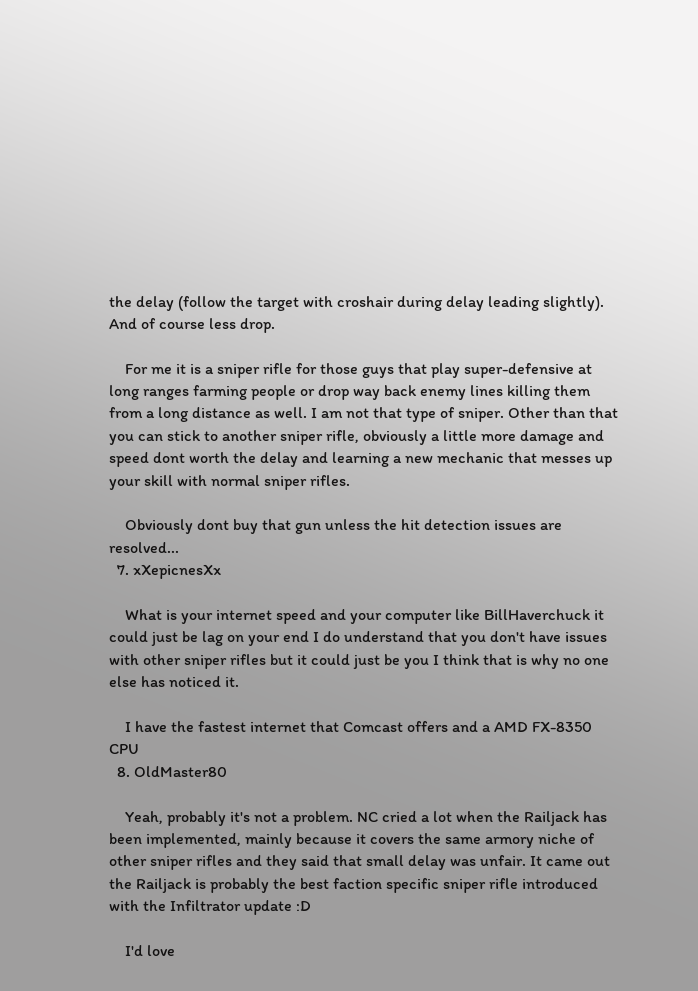the delay (follow the target with croshair during delay leading slightly). And of course less drop.

    For me it is a sniper rifle for those guys that play super-defensive at long ranges farming people or drop way back enemy lines killing them from a long distance as well. I am not that type of sniper. Other than that you can stick to another sniper rifle, obviously a little more damage and speed dont worth the delay and learning a new mechanic that messes up your skill with normal sniper rifles.

    Obviously dont buy that gun unless the hit detection issues are resolved...
  7. xXepicnesXx

    What is your internet speed and your computer like BillHaverchuck it could just be lag on your end I do understand that you don't have issues with other sniper rifles but it could just be you I think that is why no one else has noticed it.

    I have the fastest internet that Comcast offers and a AMD FX-8350 CPU
  8. OldMaster80

    Yeah, probably it's not a problem. NC cried a lot when the Railjack has been implemented, mainly because it covers the same armory niche of other sniper rifles and they said that small delay was unfair. It came out the Railjack is probably the best faction specific sniper rifle introduced with the Infiltrator update :D

    I'd love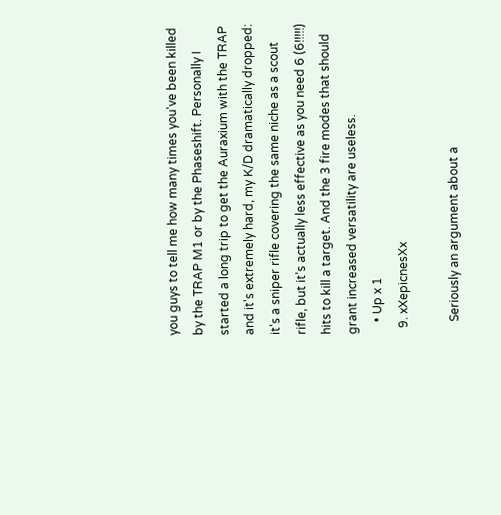you guys to tell me how many times you've been killed by the TRAP M1 or by the Phaseshift. Personally I started a long trip to get the Auraxium with the TRAP and it's extremely hard, my K/D dramatically dropped: it's a sniper rifle covering the same niche as a scout rifle, but it's actually less effective as you need 6 (6!!!!!) hits to kill a target. And the 3 fire modes that should grant increased versatility are useless.
    • Up x 1
  9. xXepicnesXx

    Seriously an argument about a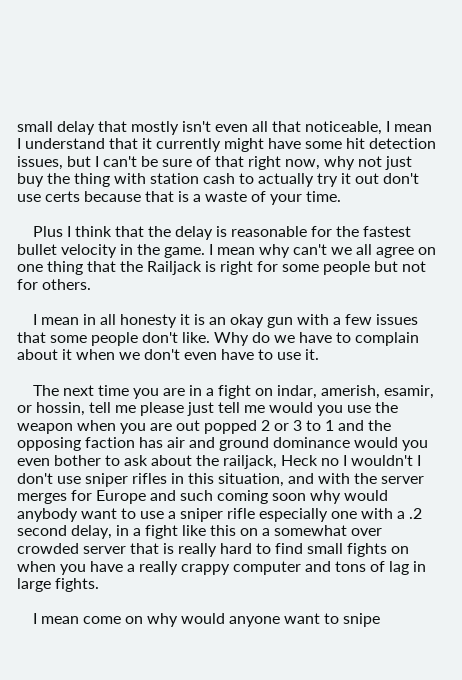small delay that mostly isn't even all that noticeable, I mean I understand that it currently might have some hit detection issues, but I can't be sure of that right now, why not just buy the thing with station cash to actually try it out don't use certs because that is a waste of your time.

    Plus I think that the delay is reasonable for the fastest bullet velocity in the game. I mean why can't we all agree on one thing that the Railjack is right for some people but not for others.

    I mean in all honesty it is an okay gun with a few issues that some people don't like. Why do we have to complain about it when we don't even have to use it.

    The next time you are in a fight on indar, amerish, esamir, or hossin, tell me please just tell me would you use the weapon when you are out popped 2 or 3 to 1 and the opposing faction has air and ground dominance would you even bother to ask about the railjack, Heck no I wouldn't I don't use sniper rifles in this situation, and with the server merges for Europe and such coming soon why would anybody want to use a sniper rifle especially one with a .2 second delay, in a fight like this on a somewhat over crowded server that is really hard to find small fights on when you have a really crappy computer and tons of lag in large fights.

    I mean come on why would anyone want to snipe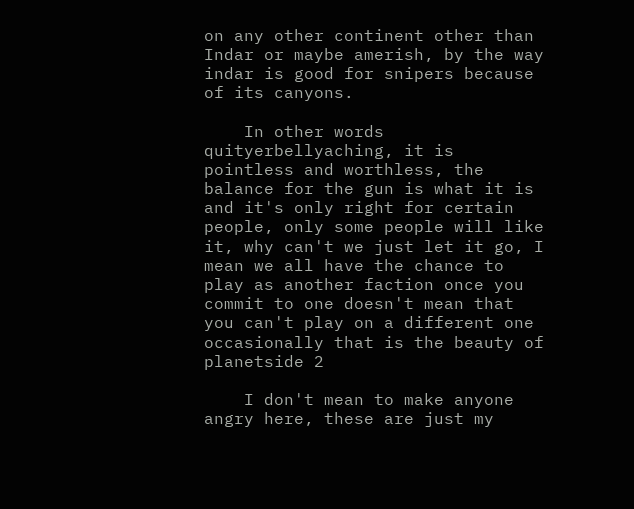on any other continent other than Indar or maybe amerish, by the way indar is good for snipers because of its canyons.

    In other words quityerbellyaching, it is pointless and worthless, the balance for the gun is what it is and it's only right for certain people, only some people will like it, why can't we just let it go, I mean we all have the chance to play as another faction once you commit to one doesn't mean that you can't play on a different one occasionally that is the beauty of planetside 2

    I don't mean to make anyone angry here, these are just my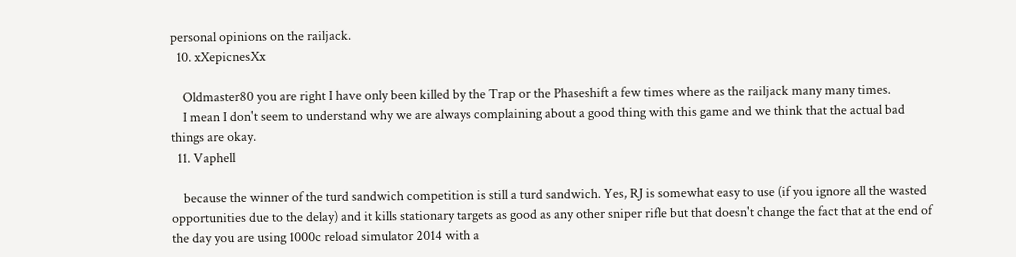personal opinions on the railjack.
  10. xXepicnesXx

    Oldmaster80 you are right I have only been killed by the Trap or the Phaseshift a few times where as the railjack many many times.
    I mean I don't seem to understand why we are always complaining about a good thing with this game and we think that the actual bad things are okay.
  11. Vaphell

    because the winner of the turd sandwich competition is still a turd sandwich. Yes, RJ is somewhat easy to use (if you ignore all the wasted opportunities due to the delay) and it kills stationary targets as good as any other sniper rifle but that doesn't change the fact that at the end of the day you are using 1000c reload simulator 2014 with a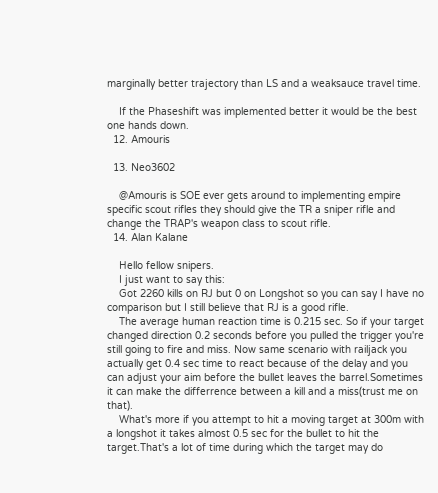marginally better trajectory than LS and a weaksauce travel time.

    If the Phaseshift was implemented better it would be the best one hands down.
  12. Amouris

  13. Neo3602

    @Amouris is SOE ever gets around to implementing empire specific scout rifles they should give the TR a sniper rifle and change the TRAP's weapon class to scout rifle.
  14. Alan Kalane

    Hello fellow snipers.
    I just want to say this:
    Got 2260 kills on RJ but 0 on Longshot so you can say I have no comparison but I still believe that RJ is a good rifle.
    The average human reaction time is 0.215 sec. So if your target changed direction 0.2 seconds before you pulled the trigger you're still going to fire and miss. Now same scenario with railjack you actually get 0.4 sec time to react because of the delay and you can adjust your aim before the bullet leaves the barrel.Sometimes it can make the differrence between a kill and a miss(trust me on that).
    What's more if you attempt to hit a moving target at 300m with a longshot it takes almost 0.5 sec for the bullet to hit the target.That's a lot of time during which the target may do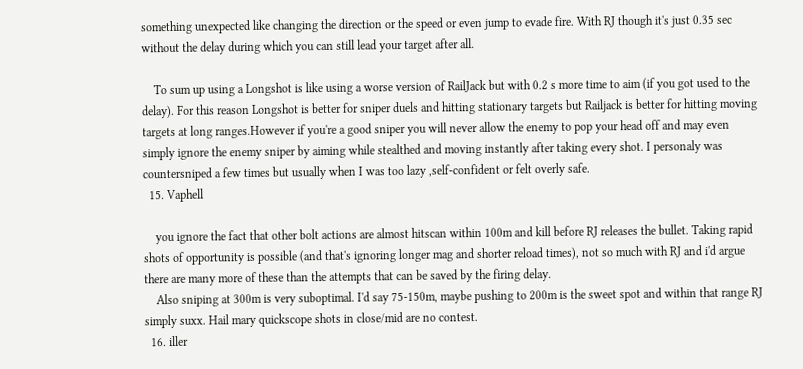something unexpected like changing the direction or the speed or even jump to evade fire. With RJ though it's just 0.35 sec without the delay during which you can still lead your target after all.

    To sum up using a Longshot is like using a worse version of RailJack but with 0.2 s more time to aim (if you got used to the delay). For this reason Longshot is better for sniper duels and hitting stationary targets but Railjack is better for hitting moving targets at long ranges.However if you're a good sniper you will never allow the enemy to pop your head off and may even simply ignore the enemy sniper by aiming while stealthed and moving instantly after taking every shot. I personaly was countersniped a few times but usually when I was too lazy ,self-confident or felt overly safe.
  15. Vaphell

    you ignore the fact that other bolt actions are almost hitscan within 100m and kill before RJ releases the bullet. Taking rapid shots of opportunity is possible (and that's ignoring longer mag and shorter reload times), not so much with RJ and i'd argue there are many more of these than the attempts that can be saved by the firing delay.
    Also sniping at 300m is very suboptimal. I'd say 75-150m, maybe pushing to 200m is the sweet spot and within that range RJ simply suxx. Hail mary quickscope shots in close/mid are no contest.
  16. iller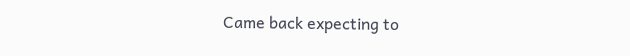Came back expecting to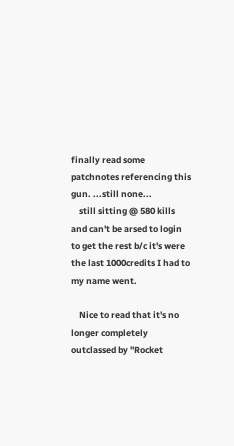finally read some patchnotes referencing this gun. ...still none...
    still sitting @ 580 kills and can't be arsed to login to get the rest b/c it's were the last 1000credits I had to my name went.

    Nice to read that it's no longer completely outclassed by "Rocket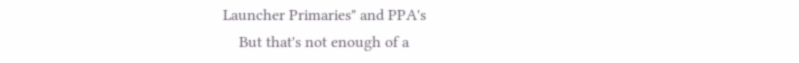Launcher Primaries" and PPA's
    But that's not enough of a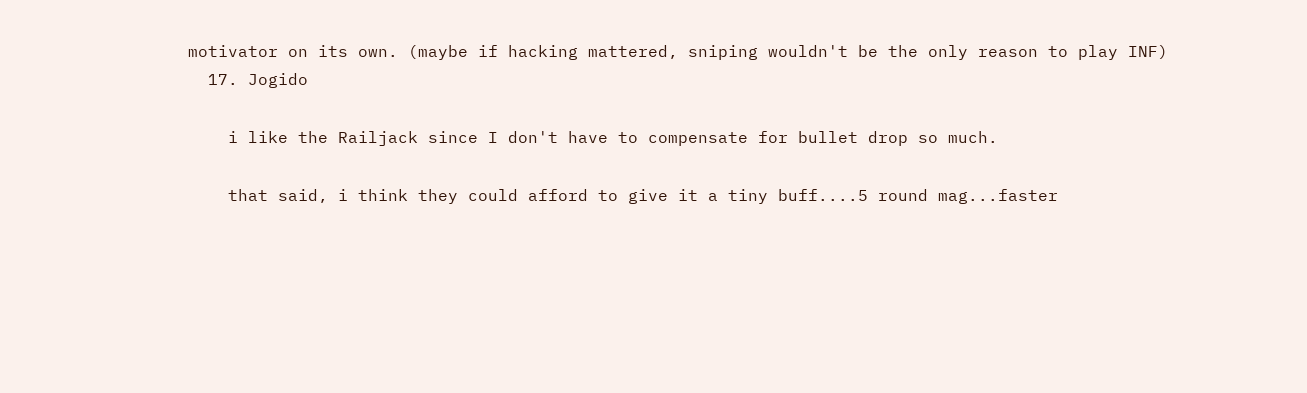motivator on its own. (maybe if hacking mattered, sniping wouldn't be the only reason to play INF)
  17. Jogido

    i like the Railjack since I don't have to compensate for bullet drop so much.

    that said, i think they could afford to give it a tiny buff....5 round mag...faster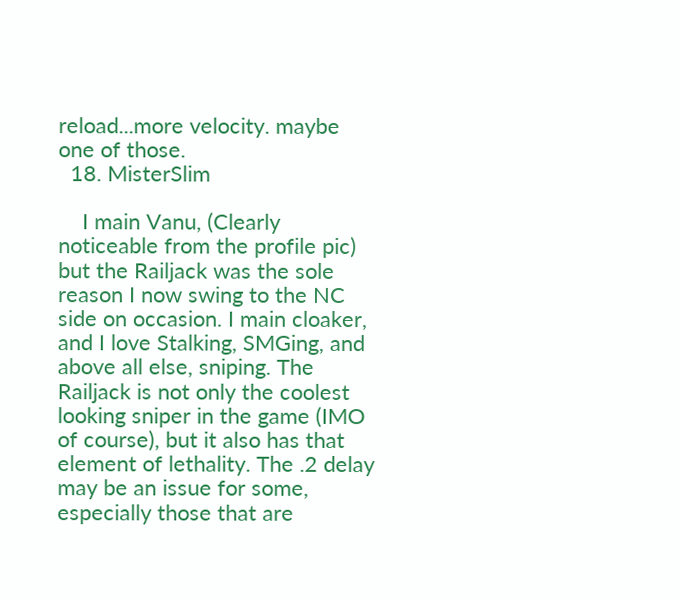reload...more velocity. maybe one of those.
  18. MisterSlim

    I main Vanu, (Clearly noticeable from the profile pic) but the Railjack was the sole reason I now swing to the NC side on occasion. I main cloaker, and I love Stalking, SMGing, and above all else, sniping. The Railjack is not only the coolest looking sniper in the game (IMO of course), but it also has that element of lethality. The .2 delay may be an issue for some, especially those that are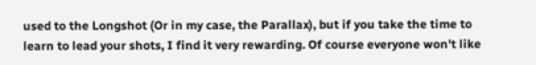used to the Longshot (Or in my case, the Parallax), but if you take the time to learn to lead your shots, I find it very rewarding. Of course everyone won't like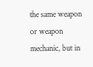the same weapon or weapon mechanic, but in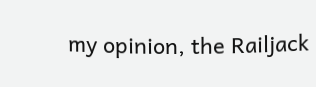my opinion, the Railjack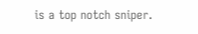is a top notch sniper.